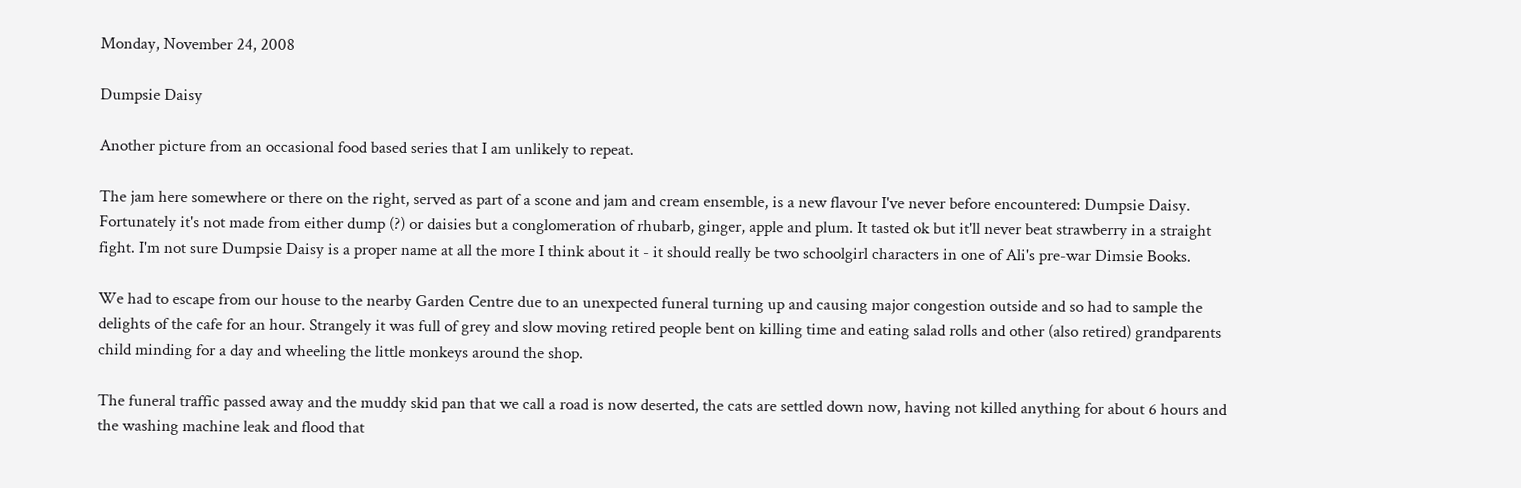Monday, November 24, 2008

Dumpsie Daisy

Another picture from an occasional food based series that I am unlikely to repeat.

The jam here somewhere or there on the right, served as part of a scone and jam and cream ensemble, is a new flavour I've never before encountered: Dumpsie Daisy. Fortunately it's not made from either dump (?) or daisies but a conglomeration of rhubarb, ginger, apple and plum. It tasted ok but it'll never beat strawberry in a straight fight. I'm not sure Dumpsie Daisy is a proper name at all the more I think about it - it should really be two schoolgirl characters in one of Ali's pre-war Dimsie Books.

We had to escape from our house to the nearby Garden Centre due to an unexpected funeral turning up and causing major congestion outside and so had to sample the delights of the cafe for an hour. Strangely it was full of grey and slow moving retired people bent on killing time and eating salad rolls and other (also retired) grandparents child minding for a day and wheeling the little monkeys around the shop.

The funeral traffic passed away and the muddy skid pan that we call a road is now deserted, the cats are settled down now, having not killed anything for about 6 hours and the washing machine leak and flood that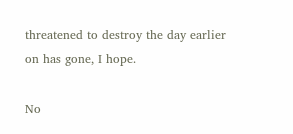threatened to destroy the day earlier on has gone, I hope.

No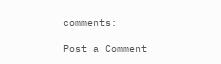comments:

Post a Comment